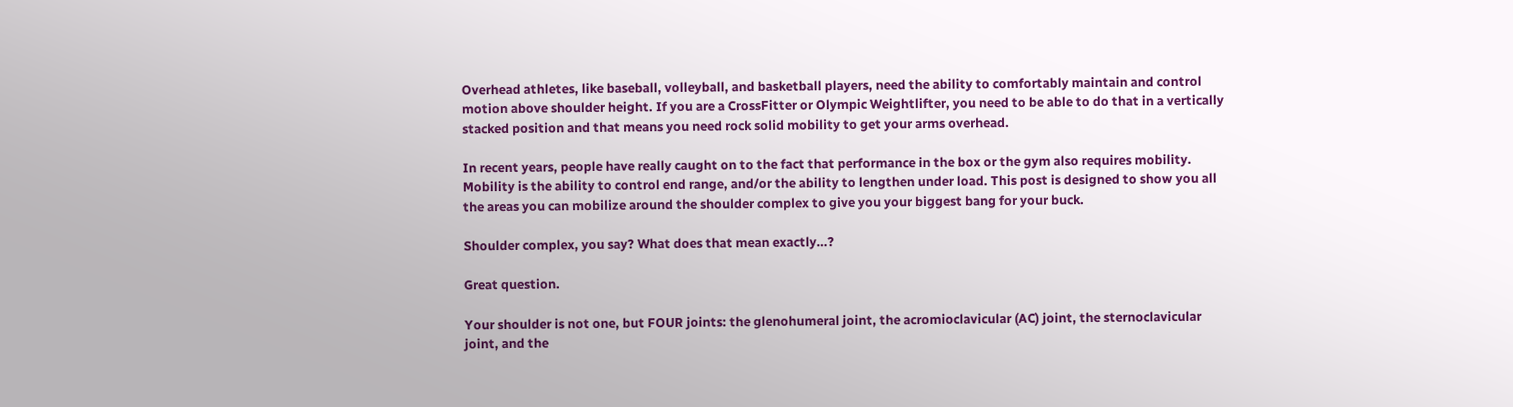Overhead athletes, like baseball, volleyball, and basketball players, need the ability to comfortably maintain and control motion above shoulder height. If you are a CrossFitter or Olympic Weightlifter, you need to be able to do that in a vertically stacked position and that means you need rock solid mobility to get your arms overhead.

In recent years, people have really caught on to the fact that performance in the box or the gym also requires mobility. Mobility is the ability to control end range, and/or the ability to lengthen under load. This post is designed to show you all the areas you can mobilize around the shoulder complex to give you your biggest bang for your buck.

Shoulder complex, you say? What does that mean exactly…?

Great question.

Your shoulder is not one, but FOUR joints: the glenohumeral joint, the acromioclavicular (AC) joint, the sternoclavicular joint, and the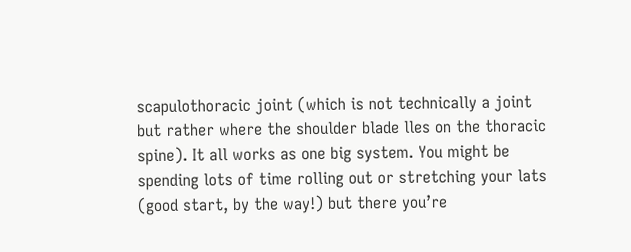scapulothoracic joint (which is not technically a joint but rather where the shoulder blade lles on the thoracic spine). It all works as one big system. You might be spending lots of time rolling out or stretching your lats (good start, by the way!) but there you’re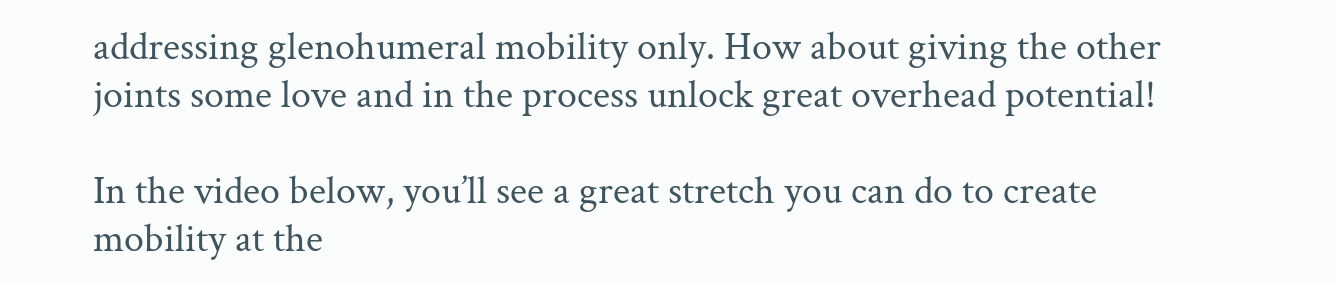addressing glenohumeral mobility only. How about giving the other joints some love and in the process unlock great overhead potential!

In the video below, you’ll see a great stretch you can do to create mobility at the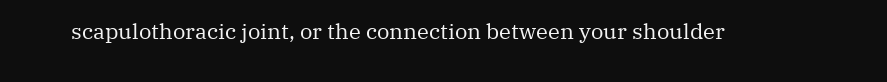scapulothoracic joint, or the connection between your shoulder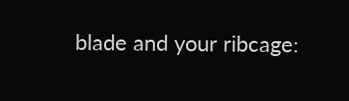blade and your ribcage: